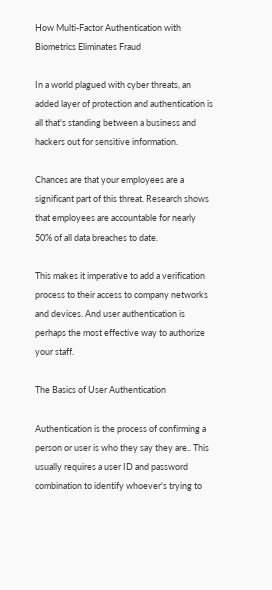How Multi-Factor Authentication with Biometrics Eliminates Fraud

In a world plagued with cyber threats, an added layer of protection and authentication is all that's standing between a business and hackers out for sensitive information.

Chances are that your employees are a significant part of this threat. Research shows that employees are accountable for nearly 50% of all data breaches to date.

This makes it imperative to add a verification process to their access to company networks and devices. And user authentication is perhaps the most effective way to authorize your staff.

The Basics of User Authentication

Authentication is the process of confirming a person or user is who they say they are.. This usually requires a user ID and password combination to identify whoever's trying to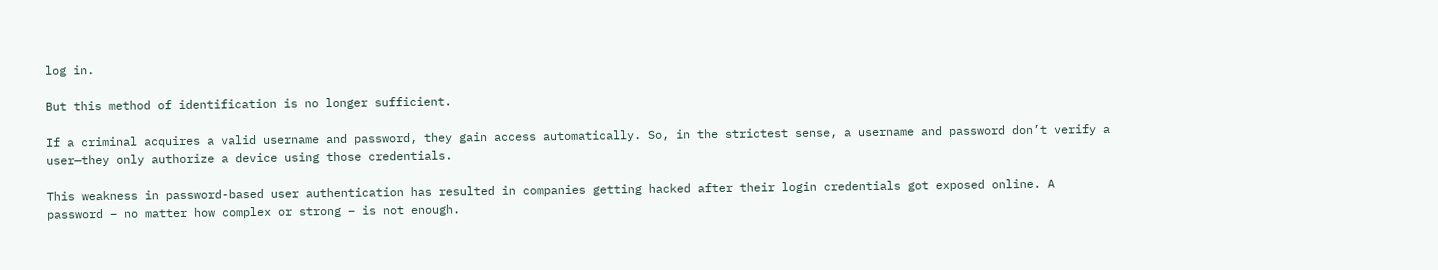log in.

But this method of identification is no longer sufficient.

If a criminal acquires a valid username and password, they gain access automatically. So, in the strictest sense, a username and password don’t verify a user—they only authorize a device using those credentials.

This weakness in password-based user authentication has resulted in companies getting hacked after their login credentials got exposed online. A password – no matter how complex or strong – is not enough.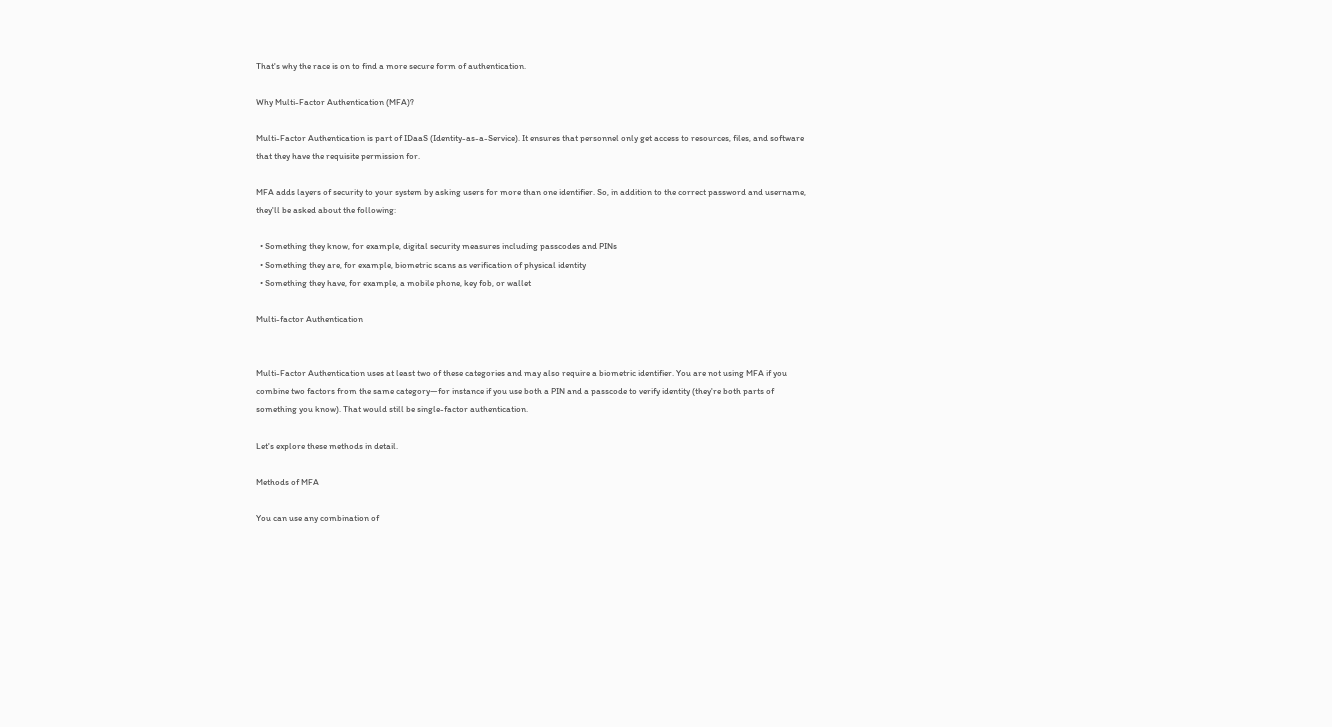That's why the race is on to find a more secure form of authentication.

Why Multi-Factor Authentication (MFA)?

Multi-Factor Authentication is part of IDaaS (Identity-as-a-Service). It ensures that personnel only get access to resources, files, and software that they have the requisite permission for.

MFA adds layers of security to your system by asking users for more than one identifier. So, in addition to the correct password and username, they'll be asked about the following:

  • Something they know, for example, digital security measures including passcodes and PINs
  • Something they are, for example, biometric scans as verification of physical identity
  • Something they have, for example, a mobile phone, key fob, or wallet

Multi-factor Authentication


Multi-Factor Authentication uses at least two of these categories and may also require a biometric identifier. You are not using MFA if you combine two factors from the same category—for instance if you use both a PIN and a passcode to verify identity (they're both parts of something you know). That would still be single-factor authentication.

Let's explore these methods in detail.

Methods of MFA

You can use any combination of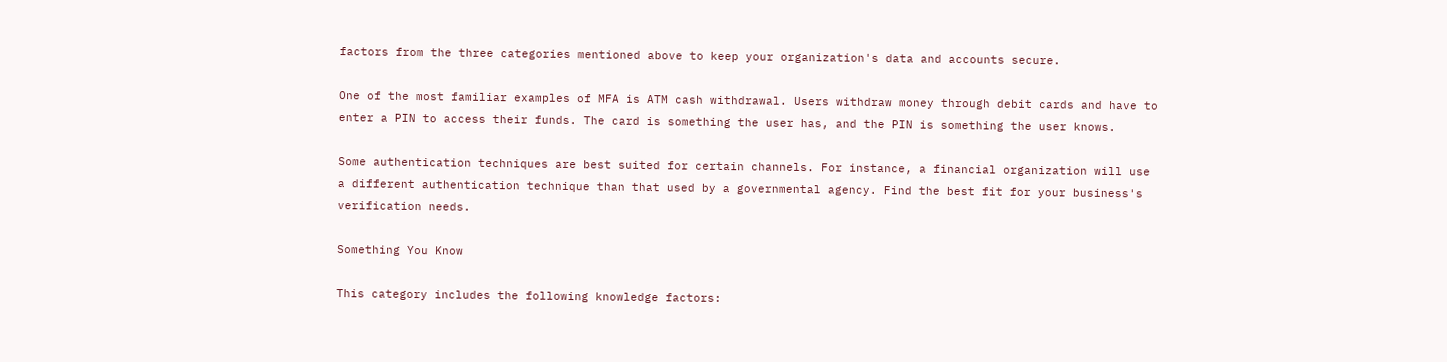factors from the three categories mentioned above to keep your organization's data and accounts secure.

One of the most familiar examples of MFA is ATM cash withdrawal. Users withdraw money through debit cards and have to enter a PIN to access their funds. The card is something the user has, and the PIN is something the user knows.

Some authentication techniques are best suited for certain channels. For instance, a financial organization will use a different authentication technique than that used by a governmental agency. Find the best fit for your business's verification needs.

Something You Know

This category includes the following knowledge factors: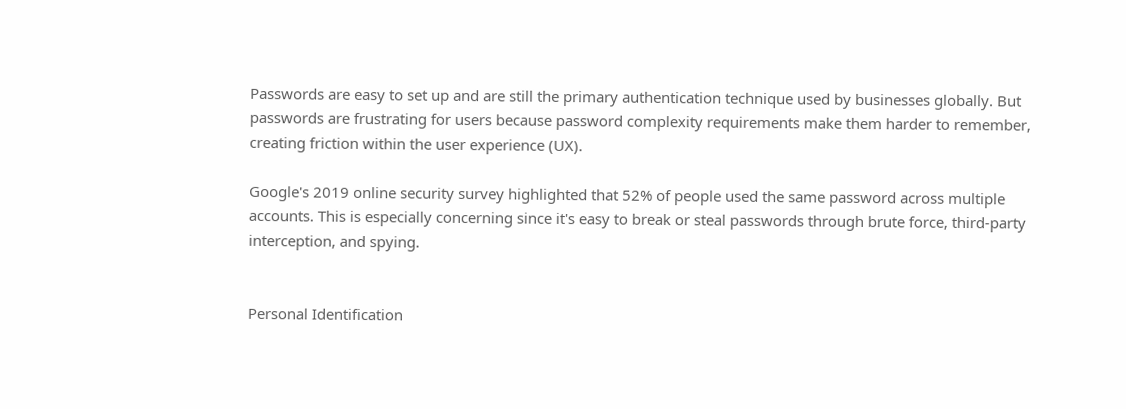Passwords are easy to set up and are still the primary authentication technique used by businesses globally. But passwords are frustrating for users because password complexity requirements make them harder to remember, creating friction within the user experience (UX).

Google's 2019 online security survey highlighted that 52% of people used the same password across multiple accounts. This is especially concerning since it's easy to break or steal passwords through brute force, third-party interception, and spying.


Personal Identification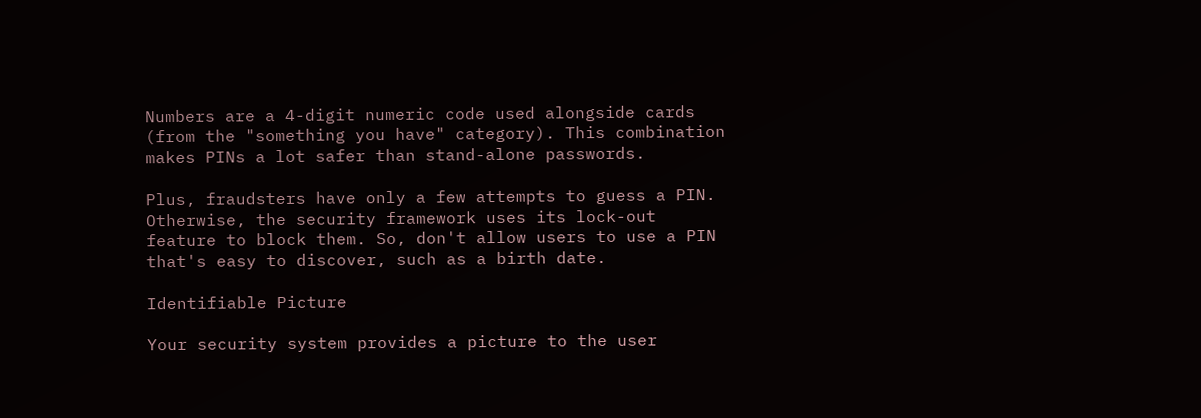Numbers are a 4-digit numeric code used alongside cards (from the "something you have" category). This combination makes PINs a lot safer than stand-alone passwords.

Plus, fraudsters have only a few attempts to guess a PIN. Otherwise, the security framework uses its lock-out feature to block them. So, don't allow users to use a PIN that's easy to discover, such as a birth date.

Identifiable Picture

Your security system provides a picture to the user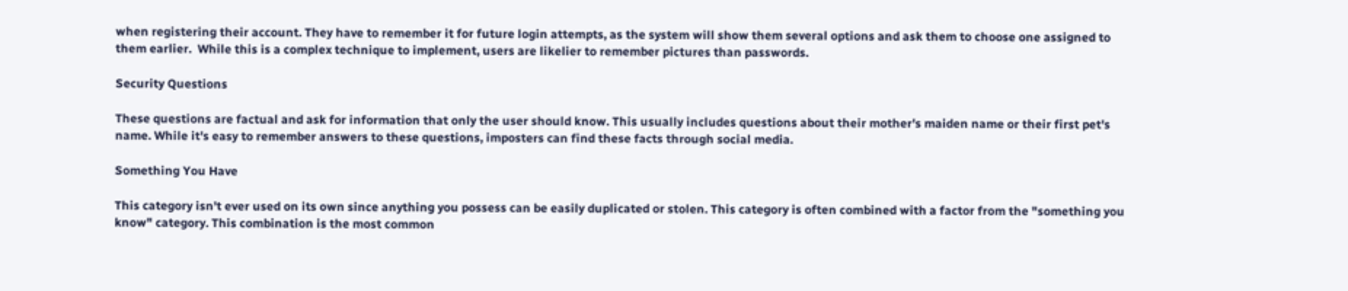when registering their account. They have to remember it for future login attempts, as the system will show them several options and ask them to choose one assigned to them earlier.  While this is a complex technique to implement, users are likelier to remember pictures than passwords.

Security Questions

These questions are factual and ask for information that only the user should know. This usually includes questions about their mother's maiden name or their first pet's name. While it's easy to remember answers to these questions, imposters can find these facts through social media.

Something You Have

This category isn't ever used on its own since anything you possess can be easily duplicated or stolen. This category is often combined with a factor from the "something you know" category. This combination is the most common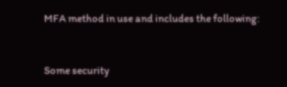MFA method in use and includes the following:


Some security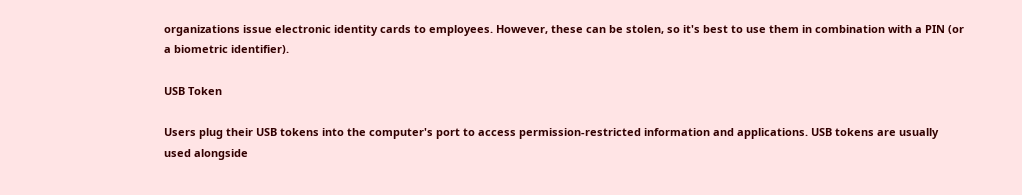organizations issue electronic identity cards to employees. However, these can be stolen, so it's best to use them in combination with a PIN (or a biometric identifier).

USB Token

Users plug their USB tokens into the computer's port to access permission-restricted information and applications. USB tokens are usually used alongside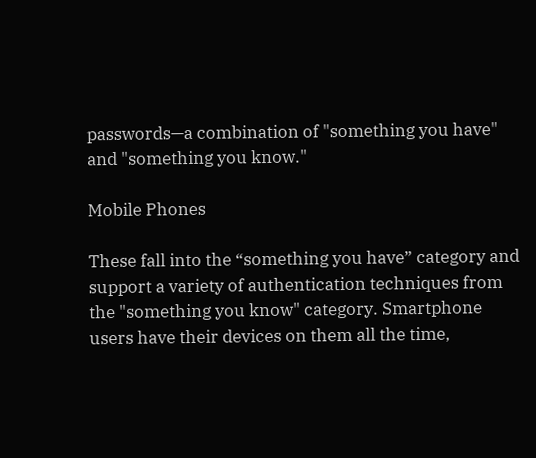passwords—a combination of "something you have" and "something you know."

Mobile Phones

These fall into the “something you have” category and support a variety of authentication techniques from the "something you know" category. Smartphone users have their devices on them all the time,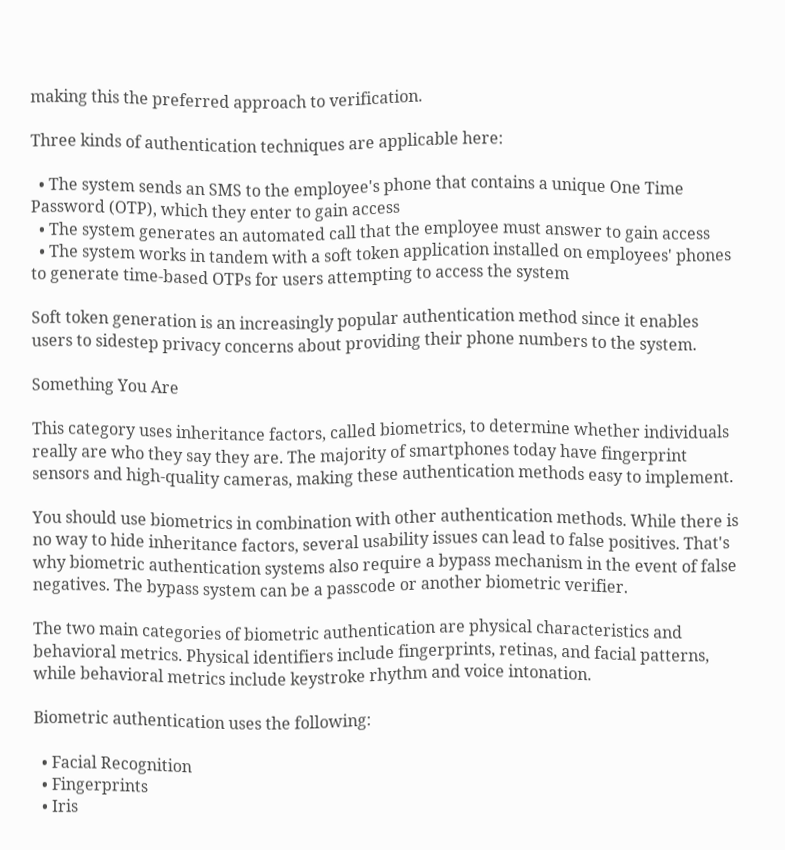making this the preferred approach to verification.

Three kinds of authentication techniques are applicable here:

  • The system sends an SMS to the employee's phone that contains a unique One Time Password (OTP), which they enter to gain access
  • The system generates an automated call that the employee must answer to gain access
  • The system works in tandem with a soft token application installed on employees' phones to generate time-based OTPs for users attempting to access the system

Soft token generation is an increasingly popular authentication method since it enables users to sidestep privacy concerns about providing their phone numbers to the system.

Something You Are

This category uses inheritance factors, called biometrics, to determine whether individuals really are who they say they are. The majority of smartphones today have fingerprint sensors and high-quality cameras, making these authentication methods easy to implement.

You should use biometrics in combination with other authentication methods. While there is no way to hide inheritance factors, several usability issues can lead to false positives. That's why biometric authentication systems also require a bypass mechanism in the event of false negatives. The bypass system can be a passcode or another biometric verifier.

The two main categories of biometric authentication are physical characteristics and behavioral metrics. Physical identifiers include fingerprints, retinas, and facial patterns, while behavioral metrics include keystroke rhythm and voice intonation.

Biometric authentication uses the following:

  • Facial Recognition
  • Fingerprints
  • Iris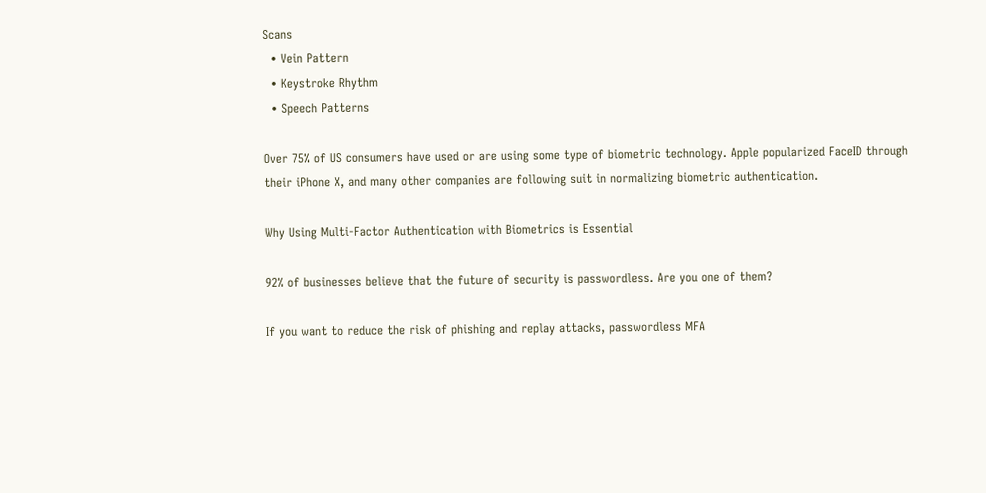Scans
  • Vein Pattern
  • Keystroke Rhythm
  • Speech Patterns

Over 75% of US consumers have used or are using some type of biometric technology. Apple popularized FaceID through their iPhone X, and many other companies are following suit in normalizing biometric authentication.

Why Using Multi-Factor Authentication with Biometrics is Essential

92% of businesses believe that the future of security is passwordless. Are you one of them?

If you want to reduce the risk of phishing and replay attacks, passwordless MFA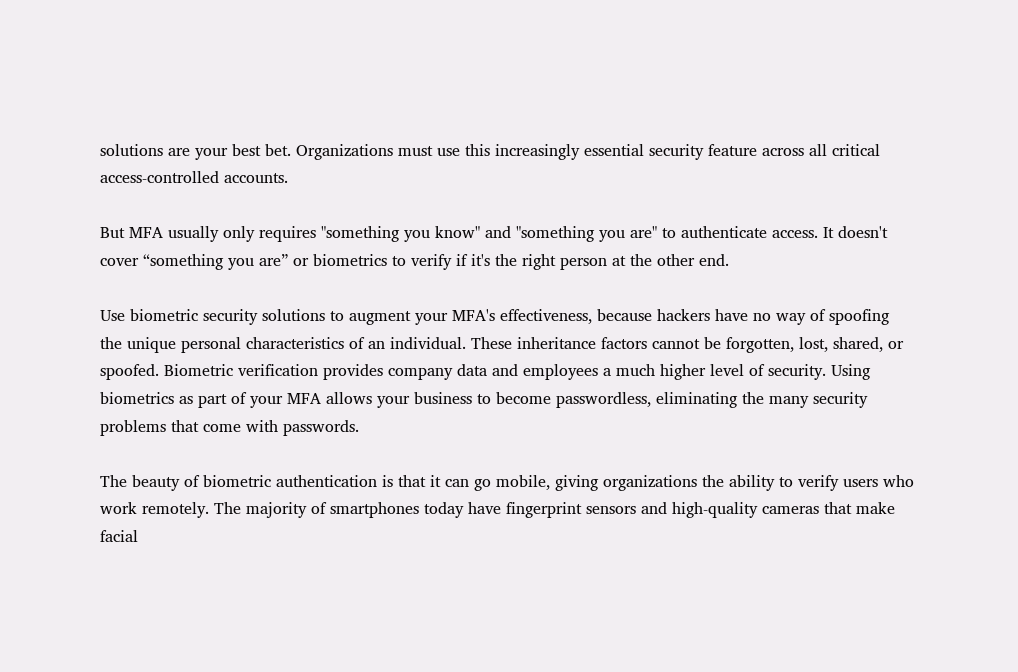solutions are your best bet. Organizations must use this increasingly essential security feature across all critical access-controlled accounts.

But MFA usually only requires "something you know" and "something you are" to authenticate access. It doesn't cover “something you are” or biometrics to verify if it's the right person at the other end.

Use biometric security solutions to augment your MFA's effectiveness, because hackers have no way of spoofing the unique personal characteristics of an individual. These inheritance factors cannot be forgotten, lost, shared, or spoofed. Biometric verification provides company data and employees a much higher level of security. Using biometrics as part of your MFA allows your business to become passwordless, eliminating the many security problems that come with passwords.

The beauty of biometric authentication is that it can go mobile, giving organizations the ability to verify users who work remotely. The majority of smartphones today have fingerprint sensors and high-quality cameras that make facial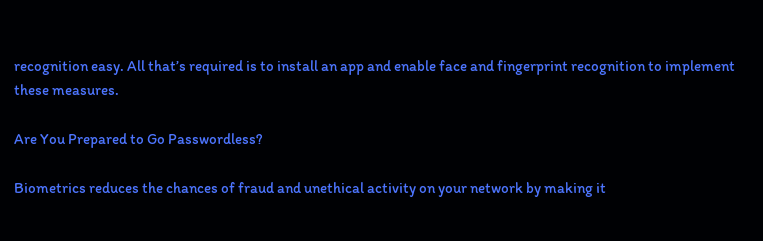recognition easy. All that’s required is to install an app and enable face and fingerprint recognition to implement these measures.

Are You Prepared to Go Passwordless?

Biometrics reduces the chances of fraud and unethical activity on your network by making it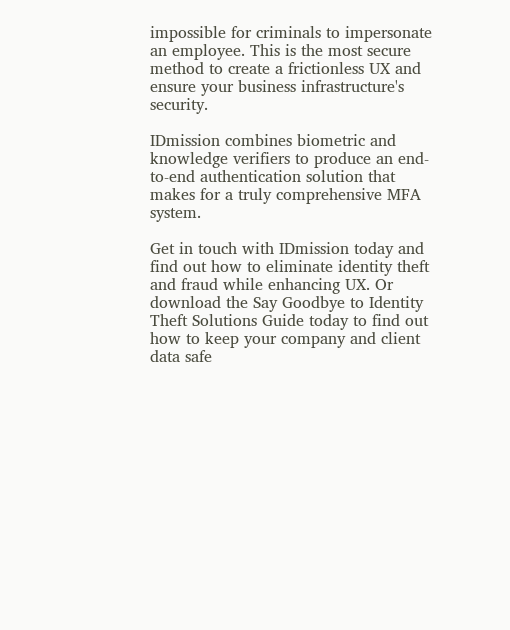impossible for criminals to impersonate an employee. This is the most secure method to create a frictionless UX and ensure your business infrastructure's security.

IDmission combines biometric and knowledge verifiers to produce an end-to-end authentication solution that makes for a truly comprehensive MFA system.

Get in touch with IDmission today and find out how to eliminate identity theft and fraud while enhancing UX. Or download the Say Goodbye to Identity Theft Solutions Guide today to find out how to keep your company and client data safe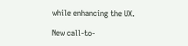while enhancing the UX.

New call-to-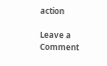action

Leave a Comment